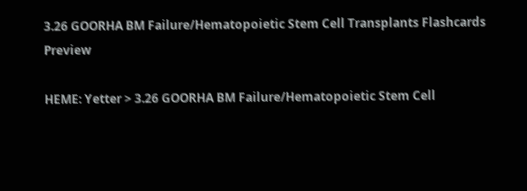3.26 GOORHA BM Failure/Hematopoietic Stem Cell Transplants Flashcards Preview

HEME: Yetter > 3.26 GOORHA BM Failure/Hematopoietic Stem Cell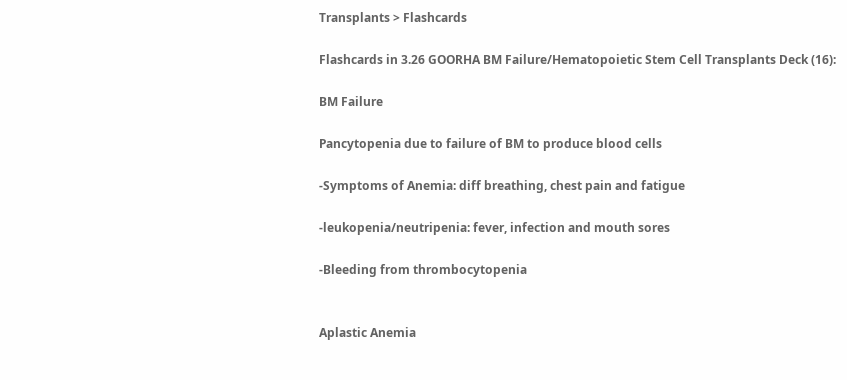Transplants > Flashcards

Flashcards in 3.26 GOORHA BM Failure/Hematopoietic Stem Cell Transplants Deck (16):

BM Failure

Pancytopenia due to failure of BM to produce blood cells

-Symptoms of Anemia: diff breathing, chest pain and fatigue

-leukopenia/neutripenia: fever, infection and mouth sores

-Bleeding from thrombocytopenia


Aplastic Anemia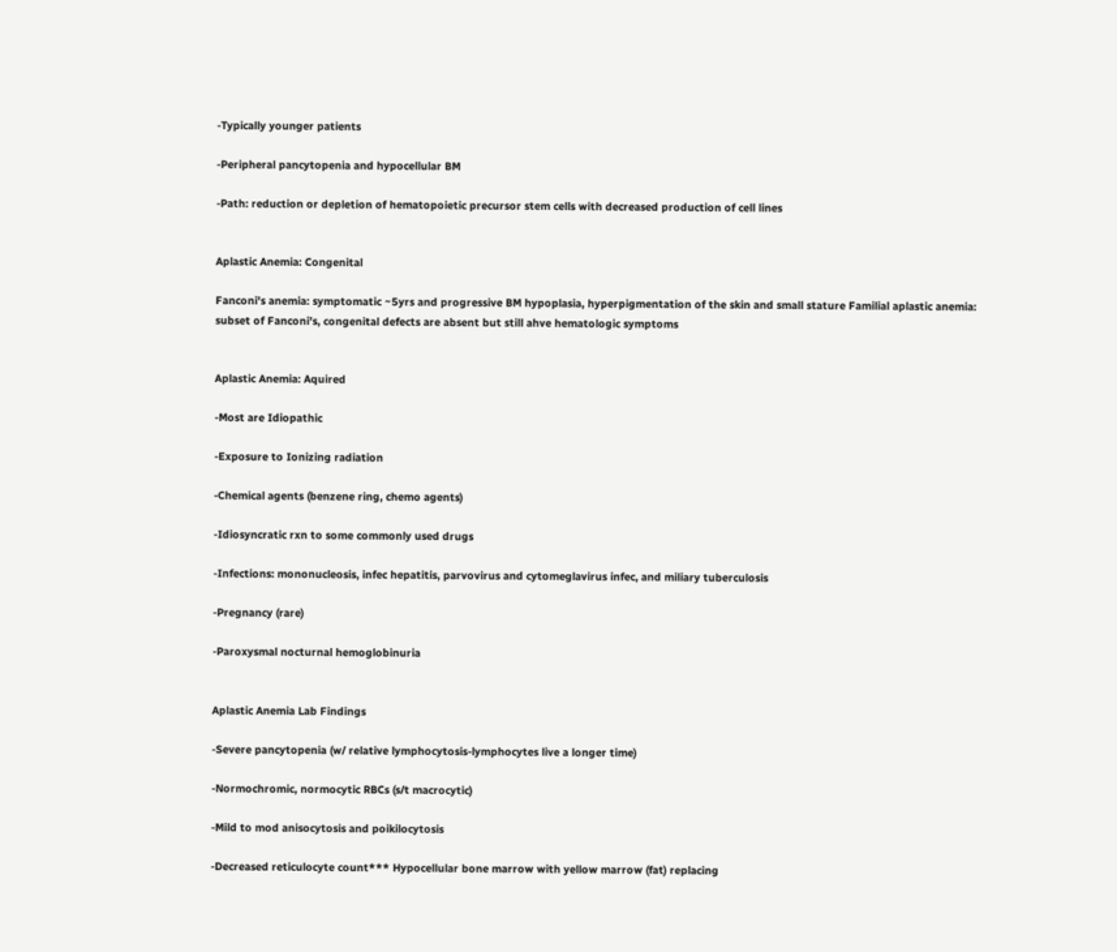-Typically younger patients

-Peripheral pancytopenia and hypocellular BM

-Path: reduction or depletion of hematopoietic precursor stem cells with decreased production of cell lines


Aplastic Anemia: Congenital

Fanconi's anemia: symptomatic ~5yrs and progressive BM hypoplasia, hyperpigmentation of the skin and small stature Familial aplastic anemia: subset of Fanconi's, congenital defects are absent but still ahve hematologic symptoms


Aplastic Anemia: Aquired

-Most are Idiopathic

-Exposure to Ionizing radiation

-Chemical agents (benzene ring, chemo agents)

-Idiosyncratic rxn to some commonly used drugs

-Infections: mononucleosis, infec hepatitis, parvovirus and cytomeglavirus infec, and miliary tuberculosis

-Pregnancy (rare)

-Paroxysmal nocturnal hemoglobinuria


Aplastic Anemia Lab Findings

-Severe pancytopenia (w/ relative lymphocytosis-lymphocytes live a longer time)

-Normochromic, normocytic RBCs (s/t macrocytic)

-Mild to mod anisocytosis and poikilocytosis

-Decreased reticulocyte count*** Hypocellular bone marrow with yellow marrow (fat) replacing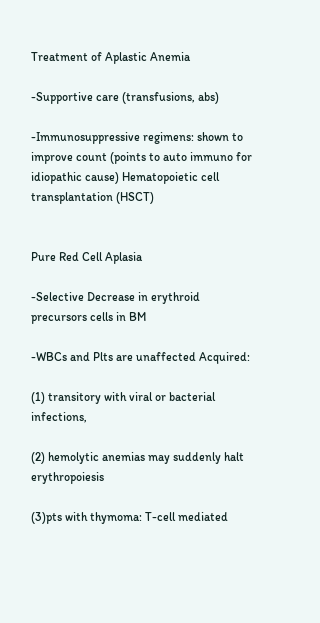Treatment of Aplastic Anemia

-Supportive care (transfusions, abs)

-Immunosuppressive regimens: shown to improve count (points to auto immuno for idiopathic cause) Hematopoietic cell transplantation (HSCT)


Pure Red Cell Aplasia

-Selective Decrease in erythroid precursors cells in BM

-WBCs and Plts are unaffected Acquired:

(1) transitory with viral or bacterial infections,

(2) hemolytic anemias may suddenly halt erythropoiesis

(3)pts with thymoma: T-cell mediated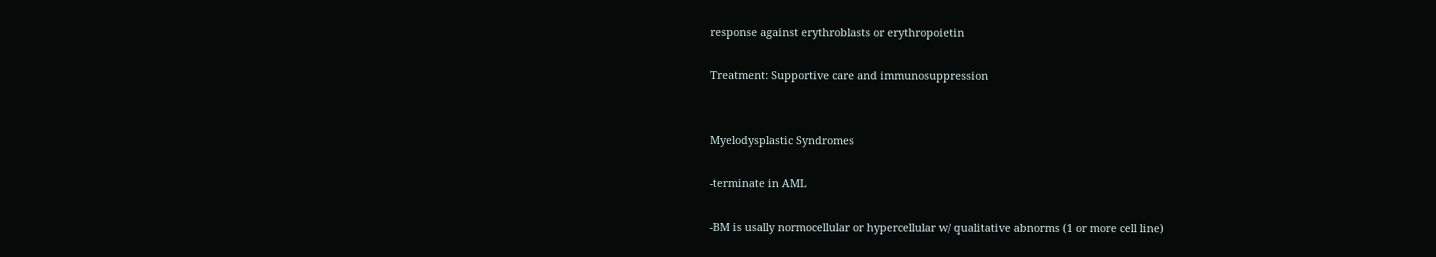response against erythroblasts or erythropoietin

Treatment: Supportive care and immunosuppression


Myelodysplastic Syndromes

-terminate in AML

-BM is usally normocellular or hypercellular w/ qualitative abnorms (1 or more cell line)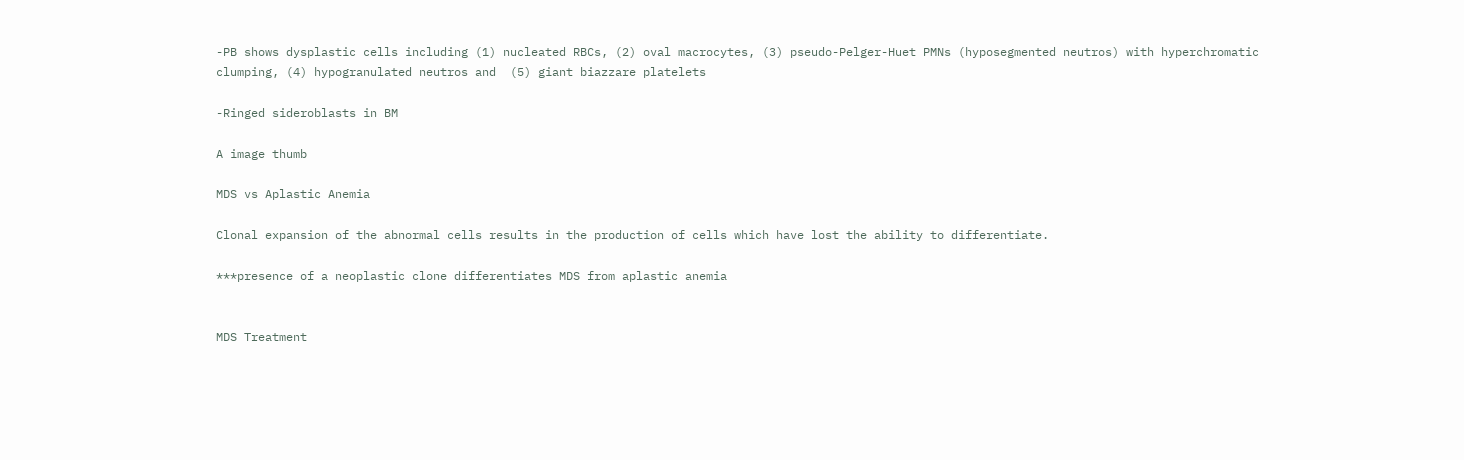-PB shows dysplastic cells including (1) nucleated RBCs, (2) oval macrocytes, (3) pseudo-Pelger-Huet PMNs (hyposegmented neutros) with hyperchromatic clumping, (4) hypogranulated neutros and  (5) giant biazzare platelets

-Ringed sideroblasts in BM

A image thumb

MDS vs Aplastic Anemia

Clonal expansion of the abnormal cells results in the production of cells which have lost the ability to differentiate.

***presence of a neoplastic clone differentiates MDS from aplastic anemia


MDS Treatment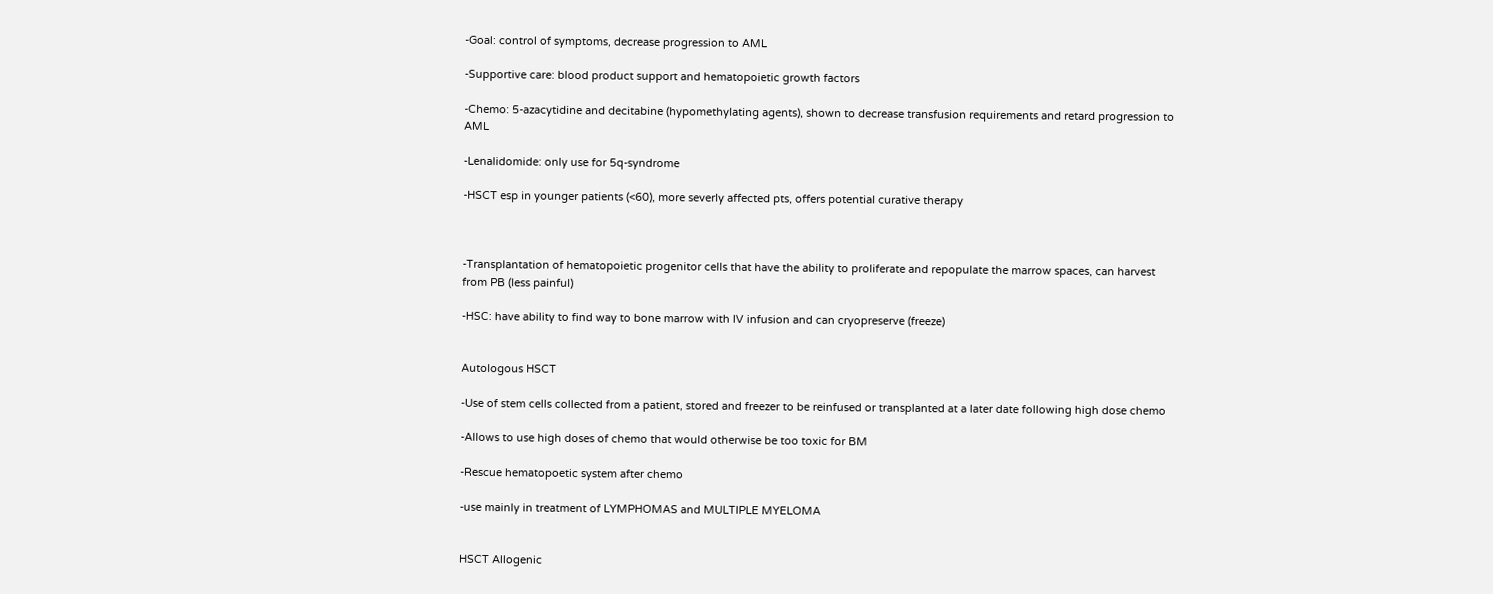-Goal: control of symptoms, decrease progression to AML

-Supportive care: blood product support and hematopoietic growth factors

-Chemo: 5-azacytidine and decitabine (hypomethylating agents), shown to decrease transfusion requirements and retard progression to AML

-Lenalidomide: only use for 5q-syndrome

-HSCT esp in younger patients (<60), more severly affected pts, offers potential curative therapy



-Transplantation of hematopoietic progenitor cells that have the ability to proliferate and repopulate the marrow spaces, can harvest from PB (less painful)

-HSC: have ability to find way to bone marrow with IV infusion and can cryopreserve (freeze)


Autologous HSCT

-Use of stem cells collected from a patient, stored and freezer to be reinfused or transplanted at a later date following high dose chemo

-Allows to use high doses of chemo that would otherwise be too toxic for BM

-Rescue hematopoetic system after chemo

-use mainly in treatment of LYMPHOMAS and MULTIPLE MYELOMA


HSCT Allogenic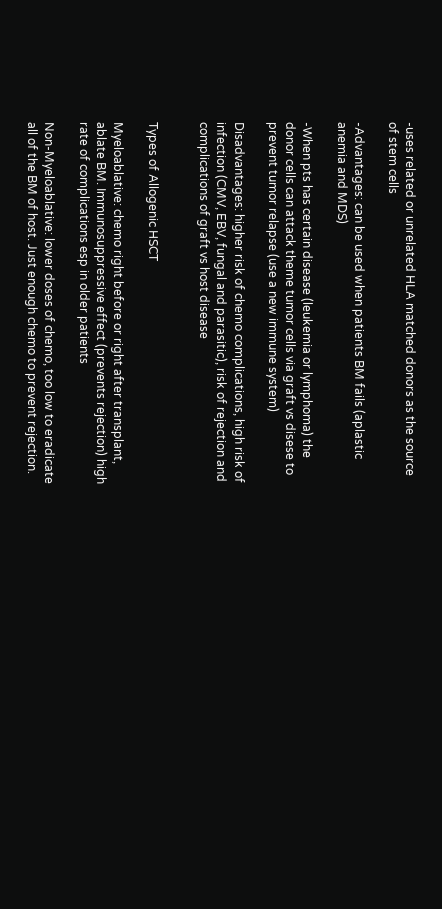-uses related or unrelated HLA matched donors as the source of stem cells

-Advantages: can be used when patients BM fails (aplastic anemia and MDS)

-When pts has certain disease (leukemia or lymphoma) the donor cells can attack theme tumor cells via graft vs disese to prevent tumor relapse (use a new immune system)

Disadvantages: higher risk of chemo complications, high risk of infection (CMV, EBV, fungal and parasitic), risk of rejection and complications of graft vs host disease


Types of Allogenic HSCT

Myeloablative: chemo right before or right after transplant, ablate BM. Immunosuppressive effect (prevents rejection) high rate of complications esp in older patients

Non-Myeloablative: lower doses of chemo, too low to eradicate all of the BM of host. Just enough chemo to prevent rejection.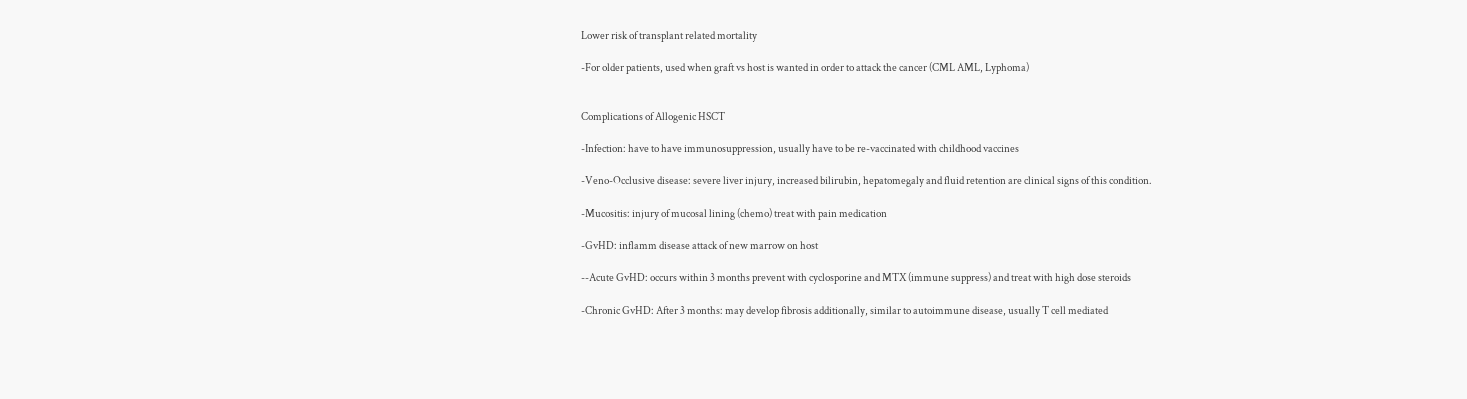Lower risk of transplant related mortality

-For older patients, used when graft vs host is wanted in order to attack the cancer (CML AML, Lyphoma)


Complications of Allogenic HSCT

-Infection: have to have immunosuppression, usually have to be re-vaccinated with childhood vaccines

-Veno-Occlusive disease: severe liver injury, increased bilirubin, hepatomegaly and fluid retention are clinical signs of this condition.

-Mucositis: injury of mucosal lining (chemo) treat with pain medication

-GvHD: inflamm disease attack of new marrow on host

--Acute GvHD: occurs within 3 months prevent with cyclosporine and MTX (immune suppress) and treat with high dose steroids

-Chronic GvHD: After 3 months: may develop fibrosis additionally, similar to autoimmune disease, usually T cell mediated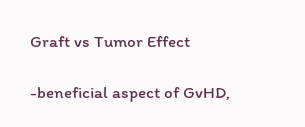Graft vs Tumor Effect

-beneficial aspect of GvHD,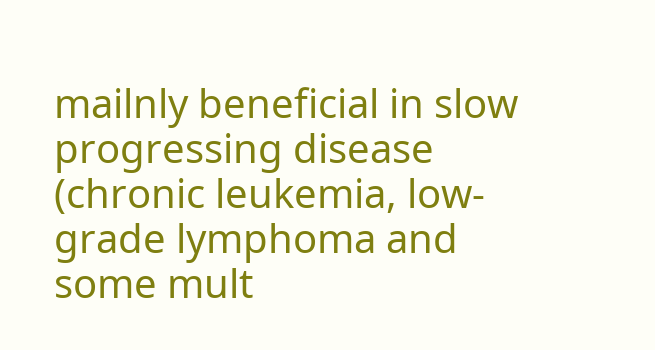mailnly beneficial in slow progressing disease (chronic leukemia, low-grade lymphoma and some mult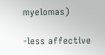myelomas)

-less affective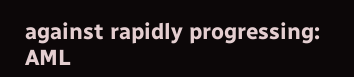against rapidly progressing: AML